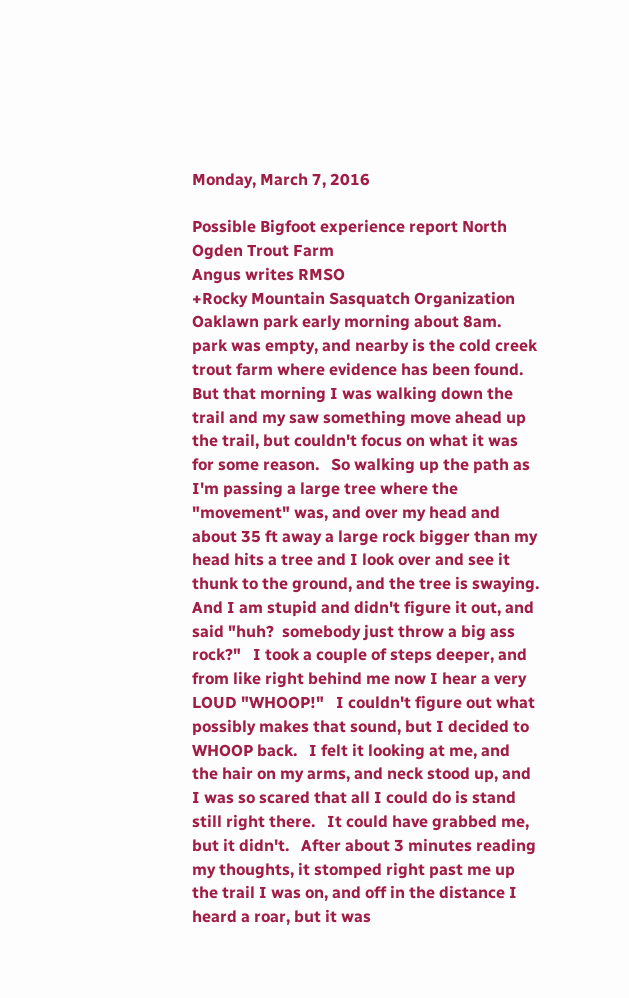Monday, March 7, 2016

Possible Bigfoot experience report North Ogden Trout Farm
Angus writes RMSO
+Rocky Mountain Sasquatch Organization Oaklawn park early morning about 8am.  park was empty, and nearby is the cold creek trout farm where evidence has been found.   But that morning I was walking down the trail and my saw something move ahead up the trail, but couldn't focus on what it was for some reason.   So walking up the path as I'm passing a large tree where the "movement" was, and over my head and about 35 ft away a large rock bigger than my head hits a tree and I look over and see it thunk to the ground, and the tree is swaying.   And I am stupid and didn't figure it out, and said "huh?  somebody just throw a big ass rock?"   I took a couple of steps deeper, and from like right behind me now I hear a very LOUD "WHOOP!"   I couldn't figure out what possibly makes that sound, but I decided to WHOOP back.   I felt it looking at me, and the hair on my arms, and neck stood up, and I was so scared that all I could do is stand still right there.   It could have grabbed me, but it didn't.   After about 3 minutes reading my thoughts, it stomped right past me up the trail I was on, and off in the distance I heard a roar, but it was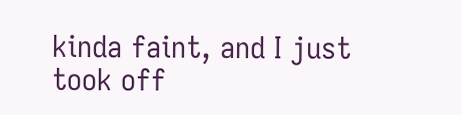kinda faint, and I just took off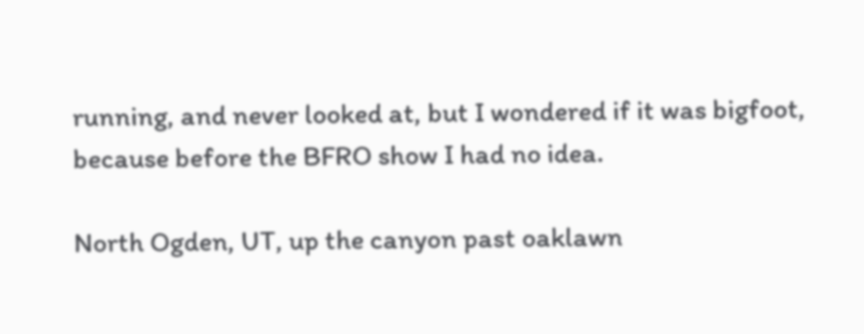running, and never looked at, but I wondered if it was bigfoot, because before the BFRO show I had no idea.

North Ogden, UT, up the canyon past oaklawn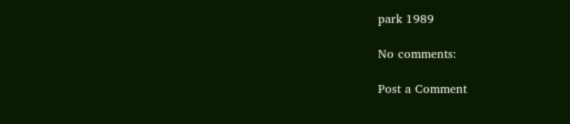park 1989

No comments:

Post a Comment